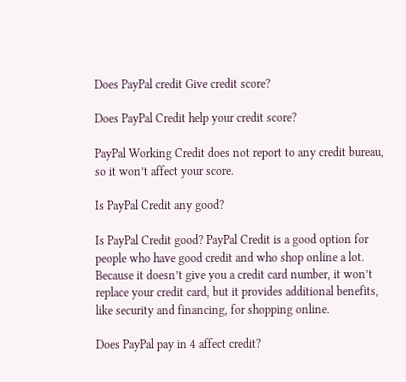Does PayPal credit Give credit score?

Does PayPal Credit help your credit score?

PayPal Working Credit does not report to any credit bureau, so it won’t affect your score.

Is PayPal Credit any good?

Is PayPal Credit good? PayPal Credit is a good option for people who have good credit and who shop online a lot. Because it doesn’t give you a credit card number, it won’t replace your credit card, but it provides additional benefits, like security and financing, for shopping online.

Does PayPal pay in 4 affect credit?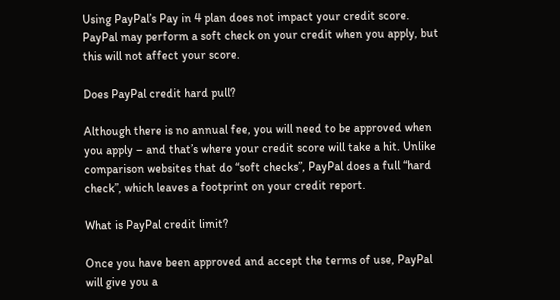Using PayPal’s Pay in 4 plan does not impact your credit score. PayPal may perform a soft check on your credit when you apply, but this will not affect your score.

Does PayPal credit hard pull?

Although there is no annual fee, you will need to be approved when you apply – and that’s where your credit score will take a hit. Unlike comparison websites that do “soft checks”, PayPal does a full “hard check”, which leaves a footprint on your credit report.

What is PayPal credit limit?

Once you have been approved and accept the terms of use, PayPal will give you a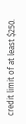credit limit of at least $250.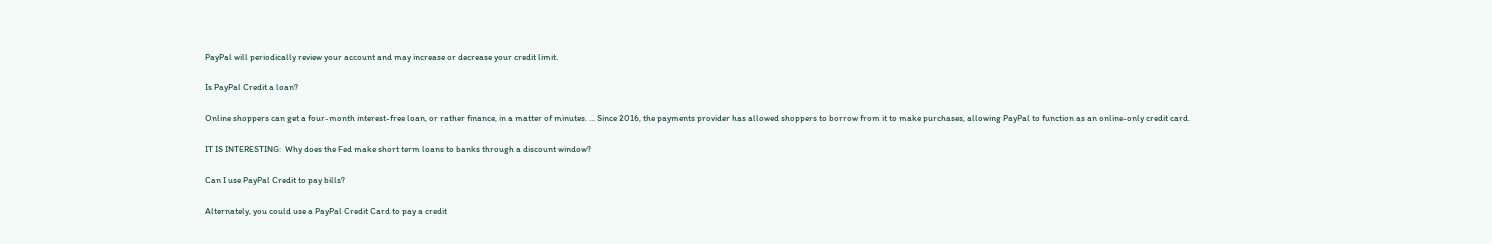PayPal will periodically review your account and may increase or decrease your credit limit.

Is PayPal Credit a loan?

Online shoppers can get a four-month interest-free loan, or rather finance, in a matter of minutes. … Since 2016, the payments provider has allowed shoppers to borrow from it to make purchases, allowing PayPal to function as an online-only credit card.

IT IS INTERESTING:  Why does the Fed make short term loans to banks through a discount window?

Can I use PayPal Credit to pay bills?

Alternately, you could use a PayPal Credit Card to pay a credit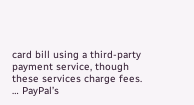card bill using a third-party payment service, though these services charge fees. … PayPal’s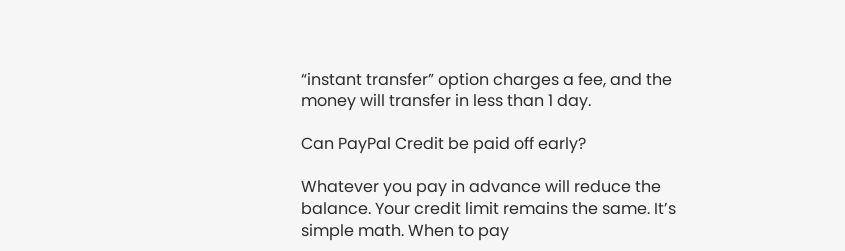“instant transfer” option charges a fee, and the money will transfer in less than 1 day.

Can PayPal Credit be paid off early?

Whatever you pay in advance will reduce the balance. Your credit limit remains the same. It’s simple math. When to pay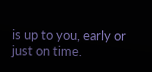is up to you, early or just on time.